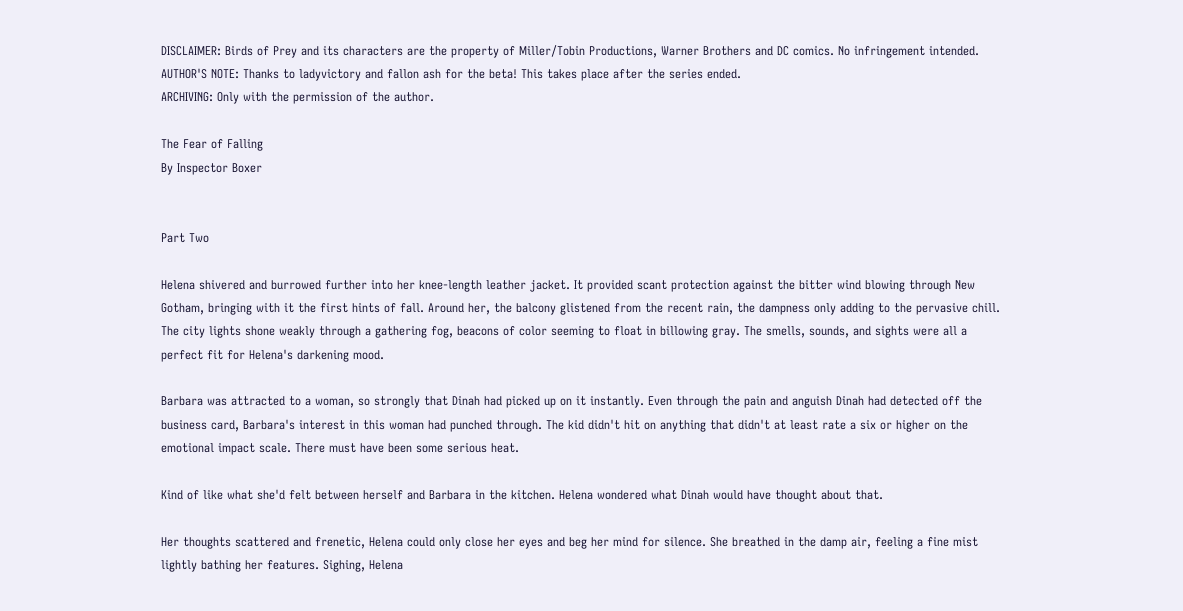DISCLAIMER: Birds of Prey and its characters are the property of Miller/Tobin Productions, Warner Brothers and DC comics. No infringement intended.
AUTHOR'S NOTE: Thanks to ladyvictory and fallon ash for the beta! This takes place after the series ended.
ARCHIVING: Only with the permission of the author.

The Fear of Falling
By Inspector Boxer


Part Two

Helena shivered and burrowed further into her knee-length leather jacket. It provided scant protection against the bitter wind blowing through New Gotham, bringing with it the first hints of fall. Around her, the balcony glistened from the recent rain, the dampness only adding to the pervasive chill. The city lights shone weakly through a gathering fog, beacons of color seeming to float in billowing gray. The smells, sounds, and sights were all a perfect fit for Helena's darkening mood.

Barbara was attracted to a woman, so strongly that Dinah had picked up on it instantly. Even through the pain and anguish Dinah had detected off the business card, Barbara's interest in this woman had punched through. The kid didn't hit on anything that didn't at least rate a six or higher on the emotional impact scale. There must have been some serious heat.

Kind of like what she'd felt between herself and Barbara in the kitchen. Helena wondered what Dinah would have thought about that.

Her thoughts scattered and frenetic, Helena could only close her eyes and beg her mind for silence. She breathed in the damp air, feeling a fine mist lightly bathing her features. Sighing, Helena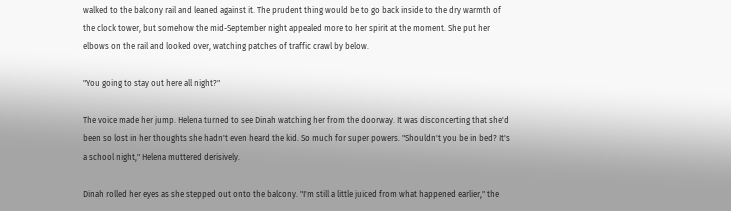walked to the balcony rail and leaned against it. The prudent thing would be to go back inside to the dry warmth of the clock tower, but somehow the mid-September night appealed more to her spirit at the moment. She put her elbows on the rail and looked over, watching patches of traffic crawl by below.

"You going to stay out here all night?"

The voice made her jump. Helena turned to see Dinah watching her from the doorway. It was disconcerting that she'd been so lost in her thoughts she hadn't even heard the kid. So much for super powers. "Shouldn't you be in bed? It's a school night," Helena muttered derisively.

Dinah rolled her eyes as she stepped out onto the balcony. "I'm still a little juiced from what happened earlier," the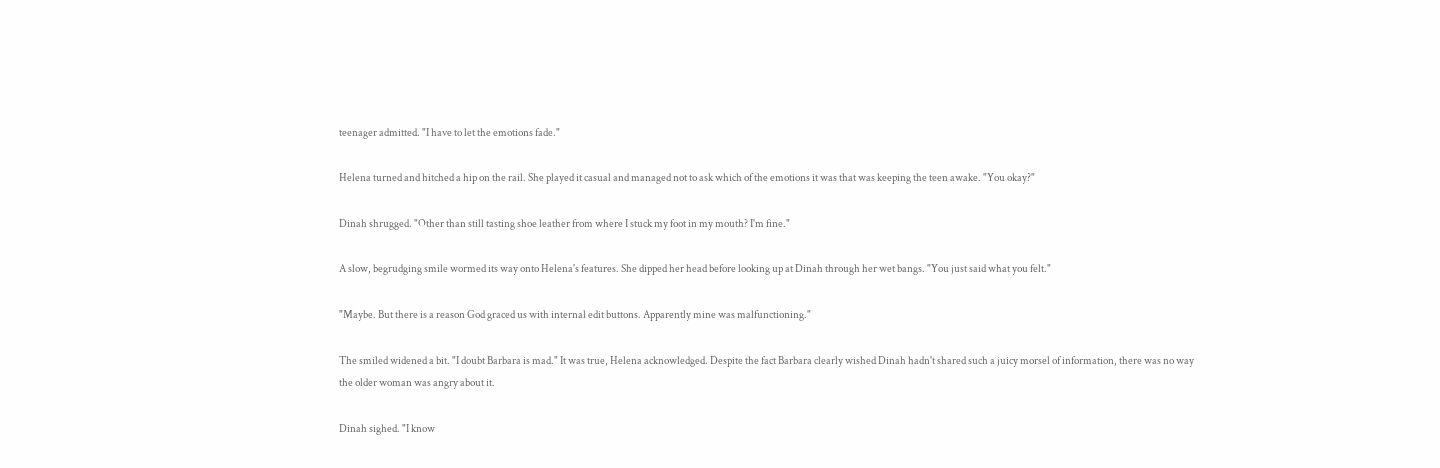teenager admitted. "I have to let the emotions fade."

Helena turned and hitched a hip on the rail. She played it casual and managed not to ask which of the emotions it was that was keeping the teen awake. "You okay?"

Dinah shrugged. "Other than still tasting shoe leather from where I stuck my foot in my mouth? I'm fine."

A slow, begrudging smile wormed its way onto Helena's features. She dipped her head before looking up at Dinah through her wet bangs. "You just said what you felt."

"Maybe. But there is a reason God graced us with internal edit buttons. Apparently mine was malfunctioning."

The smiled widened a bit. "I doubt Barbara is mad." It was true, Helena acknowledged. Despite the fact Barbara clearly wished Dinah hadn't shared such a juicy morsel of information, there was no way the older woman was angry about it.

Dinah sighed. "I know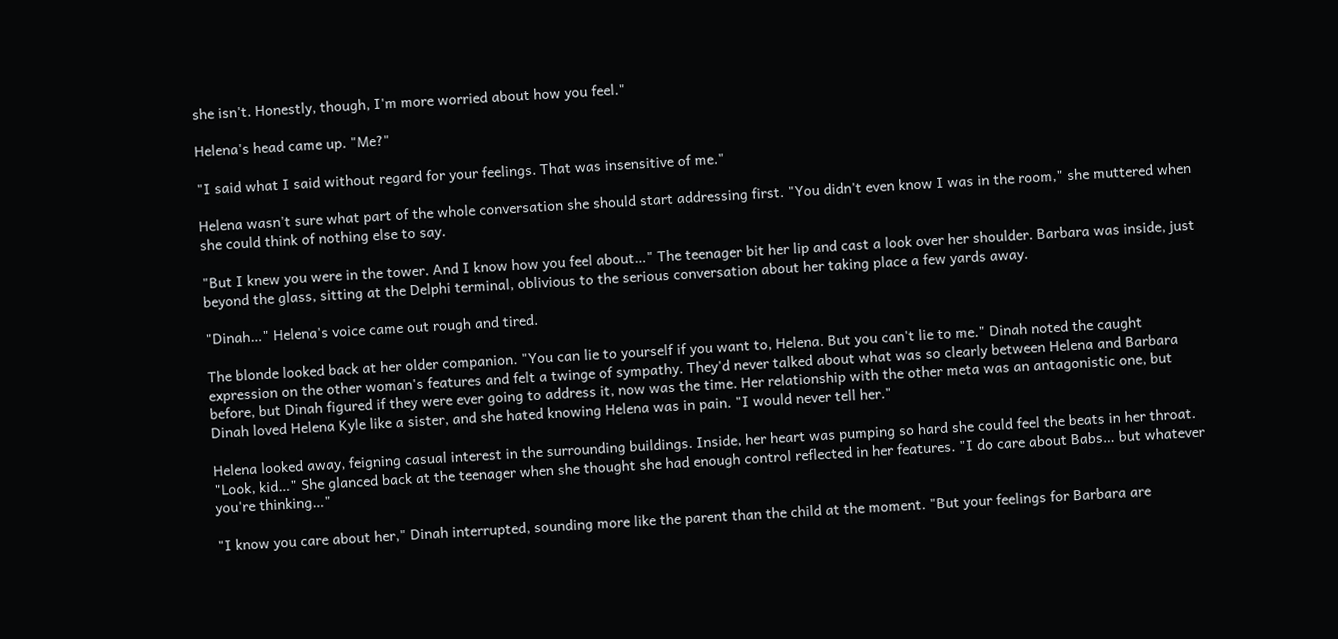she isn't. Honestly, though, I'm more worried about how you feel."

Helena's head came up. "Me?"

"I said what I said without regard for your feelings. That was insensitive of me."

Helena wasn't sure what part of the whole conversation she should start addressing first. "You didn't even know I was in the room," she muttered when she could think of nothing else to say.

"But I knew you were in the tower. And I know how you feel about…" The teenager bit her lip and cast a look over her shoulder. Barbara was inside, just beyond the glass, sitting at the Delphi terminal, oblivious to the serious conversation about her taking place a few yards away.

"Dinah…" Helena's voice came out rough and tired.

The blonde looked back at her older companion. "You can lie to yourself if you want to, Helena. But you can't lie to me." Dinah noted the caught expression on the other woman's features and felt a twinge of sympathy. They'd never talked about what was so clearly between Helena and Barbara before, but Dinah figured if they were ever going to address it, now was the time. Her relationship with the other meta was an antagonistic one, but Dinah loved Helena Kyle like a sister, and she hated knowing Helena was in pain. "I would never tell her."

Helena looked away, feigning casual interest in the surrounding buildings. Inside, her heart was pumping so hard she could feel the beats in her throat. "Look, kid…" She glanced back at the teenager when she thought she had enough control reflected in her features. "I do care about Babs… but whatever you're thinking…"

"I know you care about her," Dinah interrupted, sounding more like the parent than the child at the moment. "But your feelings for Barbara are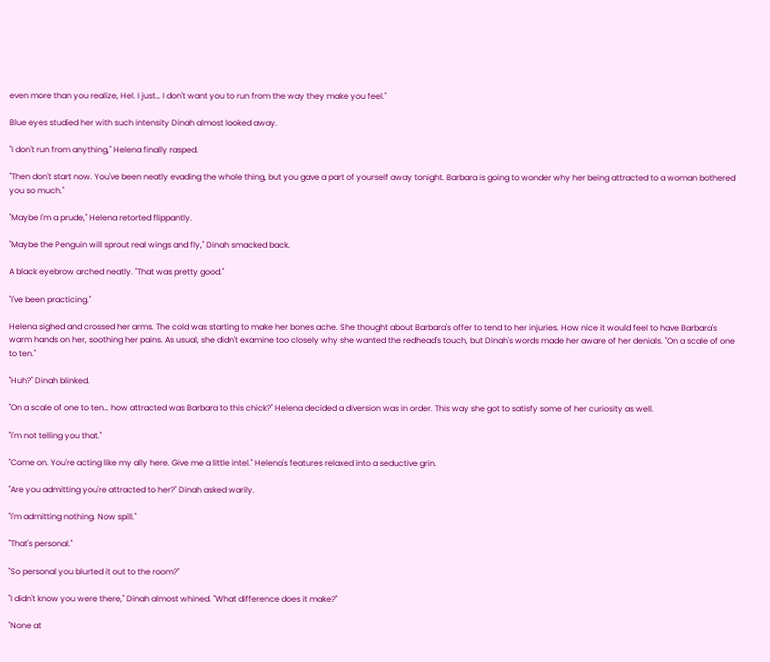even more than you realize, Hel. I just… I don't want you to run from the way they make you feel."

Blue eyes studied her with such intensity Dinah almost looked away.

"I don't run from anything," Helena finally rasped.

"Then don't start now. You've been neatly evading the whole thing, but you gave a part of yourself away tonight. Barbara is going to wonder why her being attracted to a woman bothered you so much."

"Maybe I'm a prude," Helena retorted flippantly.

"Maybe the Penguin will sprout real wings and fly," Dinah smacked back.

A black eyebrow arched neatly. "That was pretty good."

"I've been practicing."

Helena sighed and crossed her arms. The cold was starting to make her bones ache. She thought about Barbara's offer to tend to her injuries. How nice it would feel to have Barbara's warm hands on her, soothing her pains. As usual, she didn't examine too closely why she wanted the redhead's touch, but Dinah's words made her aware of her denials. "On a scale of one to ten."

"Huh?" Dinah blinked.

"On a scale of one to ten… how attracted was Barbara to this chick?" Helena decided a diversion was in order. This way she got to satisfy some of her curiosity as well.

"I'm not telling you that."

"Come on. You're acting like my ally here. Give me a little intel." Helena's features relaxed into a seductive grin.

"Are you admitting you're attracted to her?" Dinah asked warily.

"I'm admitting nothing. Now spill."

"That's personal."

"So personal you blurted it out to the room?"

"I didn't know you were there," Dinah almost whined. "What difference does it make?"

"None at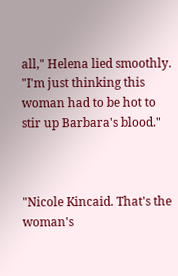all," Helena lied smoothly. "I'm just thinking this woman had to be hot to stir up Barbara's blood."



"Nicole Kincaid. That's the woman's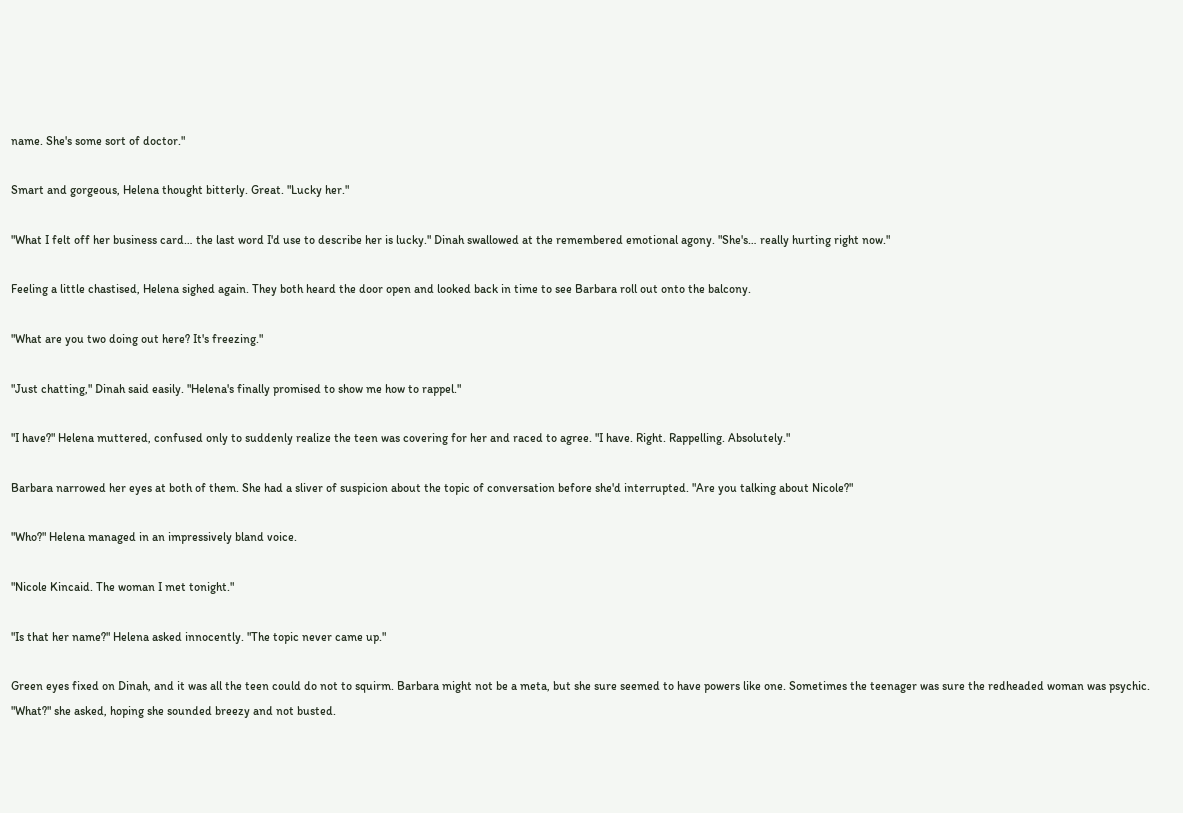name. She's some sort of doctor."

Smart and gorgeous, Helena thought bitterly. Great. "Lucky her."

"What I felt off her business card… the last word I'd use to describe her is lucky." Dinah swallowed at the remembered emotional agony. "She's… really hurting right now."

Feeling a little chastised, Helena sighed again. They both heard the door open and looked back in time to see Barbara roll out onto the balcony.

"What are you two doing out here? It's freezing."

"Just chatting," Dinah said easily. "Helena's finally promised to show me how to rappel."

"I have?" Helena muttered, confused only to suddenly realize the teen was covering for her and raced to agree. "I have. Right. Rappelling. Absolutely."

Barbara narrowed her eyes at both of them. She had a sliver of suspicion about the topic of conversation before she'd interrupted. "Are you talking about Nicole?"

"Who?" Helena managed in an impressively bland voice.

"Nicole Kincaid. The woman I met tonight."

"Is that her name?" Helena asked innocently. "The topic never came up."

Green eyes fixed on Dinah, and it was all the teen could do not to squirm. Barbara might not be a meta, but she sure seemed to have powers like one. Sometimes the teenager was sure the redheaded woman was psychic. "What?" she asked, hoping she sounded breezy and not busted.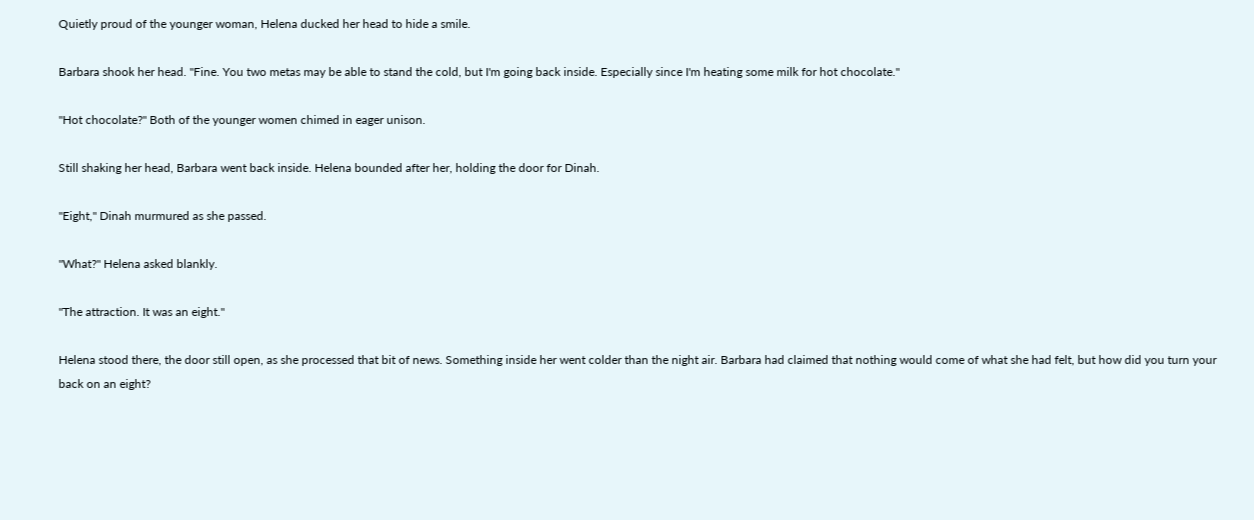Quietly proud of the younger woman, Helena ducked her head to hide a smile.

Barbara shook her head. "Fine. You two metas may be able to stand the cold, but I'm going back inside. Especially since I'm heating some milk for hot chocolate."

"Hot chocolate?" Both of the younger women chimed in eager unison.

Still shaking her head, Barbara went back inside. Helena bounded after her, holding the door for Dinah.

"Eight," Dinah murmured as she passed.

"What?" Helena asked blankly.

"The attraction. It was an eight."

Helena stood there, the door still open, as she processed that bit of news. Something inside her went colder than the night air. Barbara had claimed that nothing would come of what she had felt, but how did you turn your back on an eight?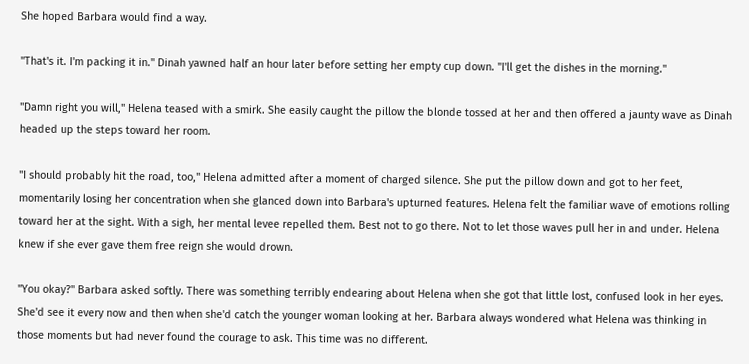She hoped Barbara would find a way.

"That's it. I'm packing it in." Dinah yawned half an hour later before setting her empty cup down. "I'll get the dishes in the morning."

"Damn right you will," Helena teased with a smirk. She easily caught the pillow the blonde tossed at her and then offered a jaunty wave as Dinah headed up the steps toward her room.

"I should probably hit the road, too," Helena admitted after a moment of charged silence. She put the pillow down and got to her feet, momentarily losing her concentration when she glanced down into Barbara's upturned features. Helena felt the familiar wave of emotions rolling toward her at the sight. With a sigh, her mental levee repelled them. Best not to go there. Not to let those waves pull her in and under. Helena knew if she ever gave them free reign she would drown.

"You okay?" Barbara asked softly. There was something terribly endearing about Helena when she got that little lost, confused look in her eyes. She'd see it every now and then when she'd catch the younger woman looking at her. Barbara always wondered what Helena was thinking in those moments but had never found the courage to ask. This time was no different.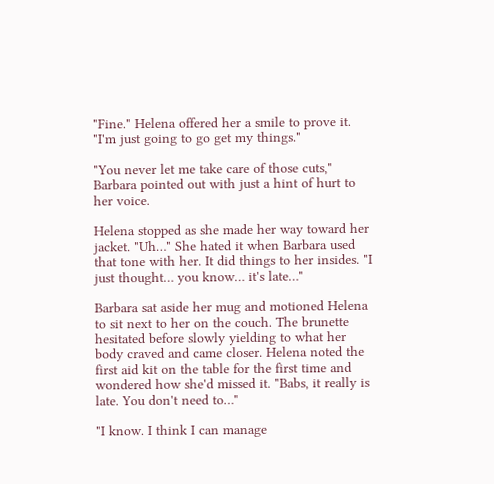"Fine." Helena offered her a smile to prove it. "I'm just going to go get my things."

"You never let me take care of those cuts," Barbara pointed out with just a hint of hurt to her voice.

Helena stopped as she made her way toward her jacket. "Uh…" She hated it when Barbara used that tone with her. It did things to her insides. "I just thought… you know… it's late…"

Barbara sat aside her mug and motioned Helena to sit next to her on the couch. The brunette hesitated before slowly yielding to what her body craved and came closer. Helena noted the first aid kit on the table for the first time and wondered how she'd missed it. "Babs, it really is late. You don't need to…"

"I know. I think I can manage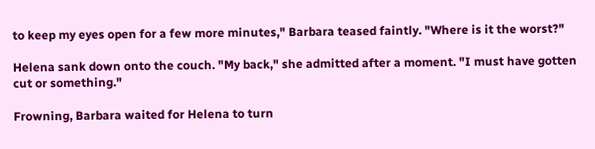to keep my eyes open for a few more minutes," Barbara teased faintly. "Where is it the worst?"

Helena sank down onto the couch. "My back," she admitted after a moment. "I must have gotten cut or something."

Frowning, Barbara waited for Helena to turn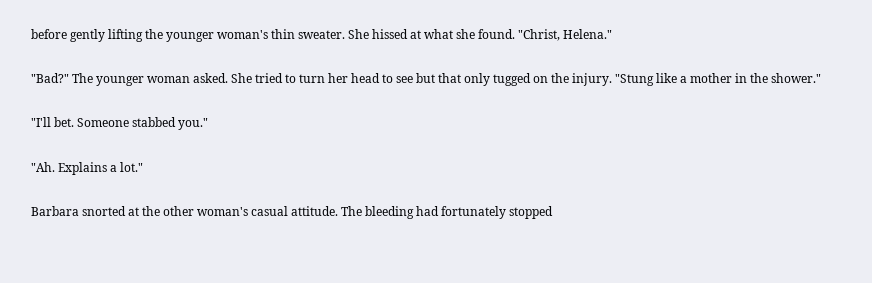before gently lifting the younger woman's thin sweater. She hissed at what she found. "Christ, Helena."

"Bad?" The younger woman asked. She tried to turn her head to see but that only tugged on the injury. "Stung like a mother in the shower."

"I'll bet. Someone stabbed you."

"Ah. Explains a lot."

Barbara snorted at the other woman's casual attitude. The bleeding had fortunately stopped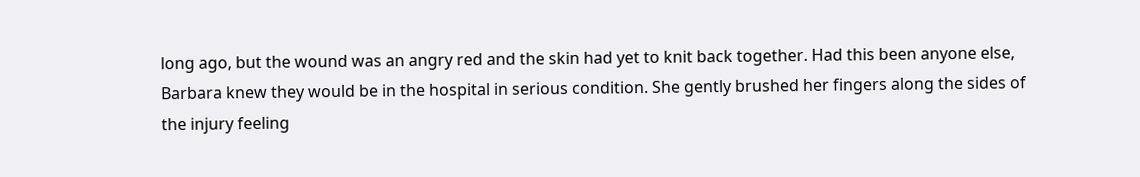long ago, but the wound was an angry red and the skin had yet to knit back together. Had this been anyone else, Barbara knew they would be in the hospital in serious condition. She gently brushed her fingers along the sides of the injury feeling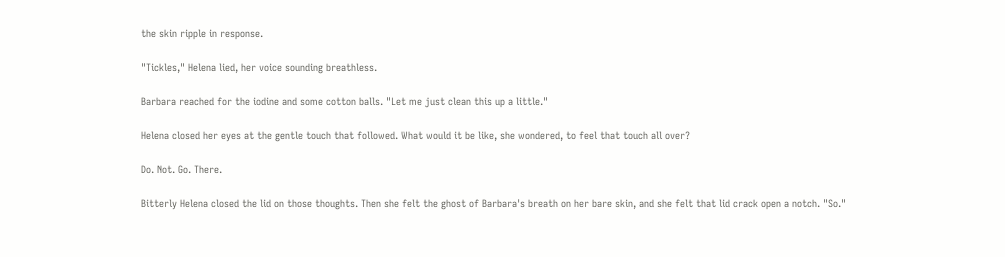the skin ripple in response.

"Tickles," Helena lied, her voice sounding breathless.

Barbara reached for the iodine and some cotton balls. "Let me just clean this up a little."

Helena closed her eyes at the gentle touch that followed. What would it be like, she wondered, to feel that touch all over?

Do. Not. Go. There.

Bitterly Helena closed the lid on those thoughts. Then she felt the ghost of Barbara's breath on her bare skin, and she felt that lid crack open a notch. "So."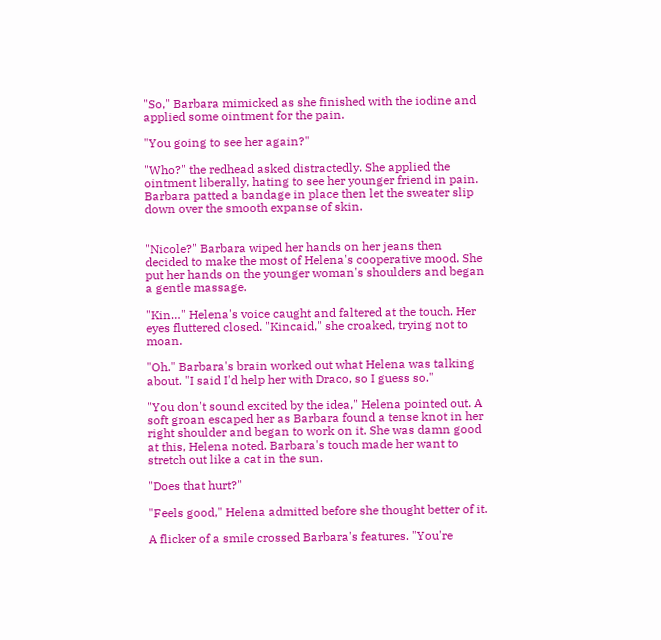"So," Barbara mimicked as she finished with the iodine and applied some ointment for the pain.

"You going to see her again?"

"Who?" the redhead asked distractedly. She applied the ointment liberally, hating to see her younger friend in pain. Barbara patted a bandage in place then let the sweater slip down over the smooth expanse of skin.


"Nicole?" Barbara wiped her hands on her jeans then decided to make the most of Helena's cooperative mood. She put her hands on the younger woman's shoulders and began a gentle massage.

"Kin…" Helena's voice caught and faltered at the touch. Her eyes fluttered closed. "Kincaid," she croaked, trying not to moan.

"Oh." Barbara's brain worked out what Helena was talking about. "I said I'd help her with Draco, so I guess so."

"You don't sound excited by the idea," Helena pointed out. A soft groan escaped her as Barbara found a tense knot in her right shoulder and began to work on it. She was damn good at this, Helena noted. Barbara's touch made her want to stretch out like a cat in the sun.

"Does that hurt?"

"Feels good," Helena admitted before she thought better of it.

A flicker of a smile crossed Barbara's features. "You're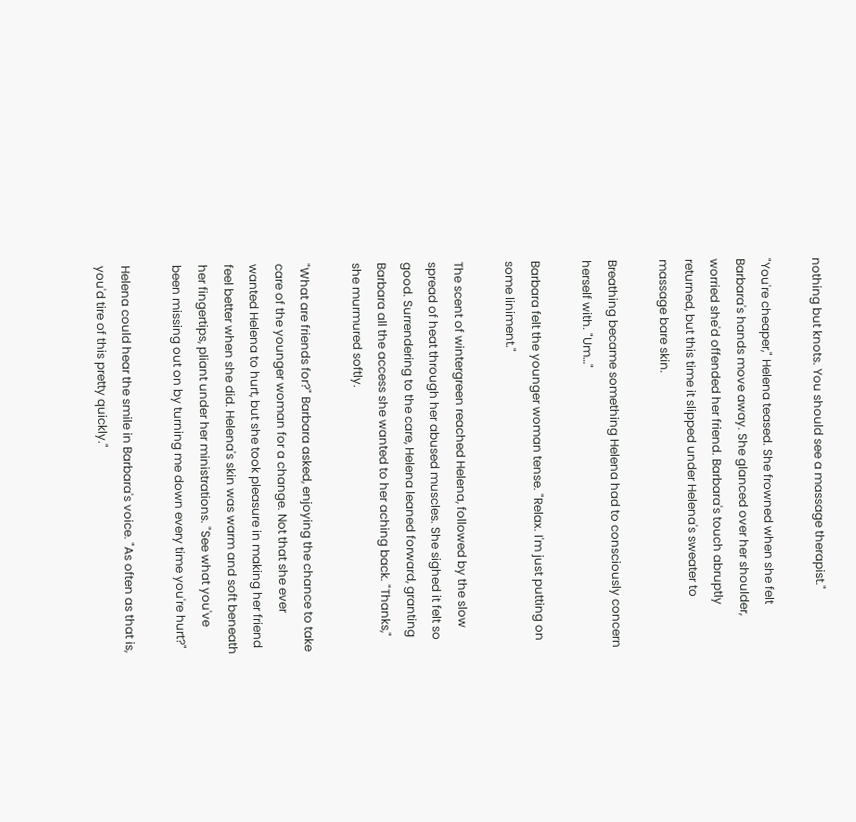nothing but knots. You should see a massage therapist."

"You're cheaper," Helena teased. She frowned when she felt Barbara's hands move away. She glanced over her shoulder, worried she'd offended her friend. Barbara's touch abruptly returned, but this time it slipped under Helena's sweater to massage bare skin.

Breathing became something Helena had to consciously concern herself with. "Um…"

Barbara felt the younger woman tense. "Relax. I'm just putting on some liniment."

The scent of wintergreen reached Helena, followed by the slow spread of heat through her abused muscles. She sighed it felt so good. Surrendering to the care, Helena leaned forward, granting Barbara all the access she wanted to her aching back. "Thanks," she murmured softly.

"What are friends for?" Barbara asked, enjoying the chance to take care of the younger woman for a change. Not that she ever wanted Helena to hurt, but she took pleasure in making her friend feel better when she did. Helena's skin was warm and soft beneath her fingertips, pliant under her ministrations. "See what you've been missing out on by turning me down every time you're hurt?"

Helena could hear the smile in Barbara's voice. "As often as that is, you'd tire of this pretty quickly."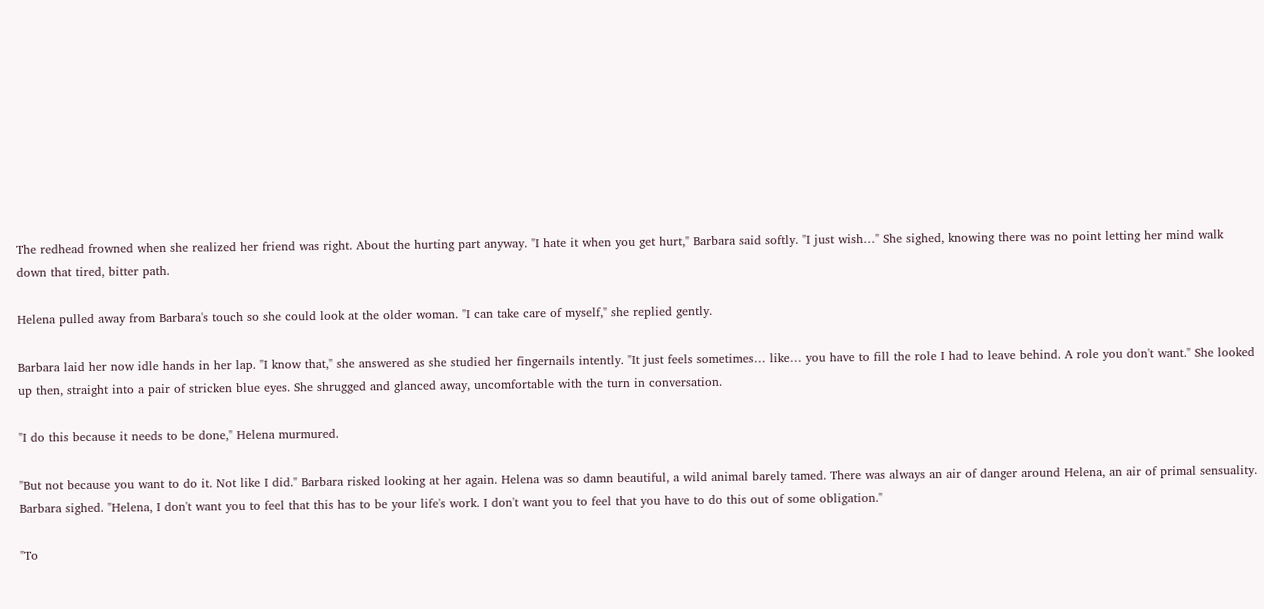The redhead frowned when she realized her friend was right. About the hurting part anyway. "I hate it when you get hurt," Barbara said softly. "I just wish…" She sighed, knowing there was no point letting her mind walk down that tired, bitter path.

Helena pulled away from Barbara's touch so she could look at the older woman. "I can take care of myself," she replied gently.

Barbara laid her now idle hands in her lap. "I know that," she answered as she studied her fingernails intently. "It just feels sometimes… like… you have to fill the role I had to leave behind. A role you don't want." She looked up then, straight into a pair of stricken blue eyes. She shrugged and glanced away, uncomfortable with the turn in conversation.

"I do this because it needs to be done," Helena murmured.

"But not because you want to do it. Not like I did." Barbara risked looking at her again. Helena was so damn beautiful, a wild animal barely tamed. There was always an air of danger around Helena, an air of primal sensuality. Barbara sighed. "Helena, I don't want you to feel that this has to be your life's work. I don't want you to feel that you have to do this out of some obligation."

"To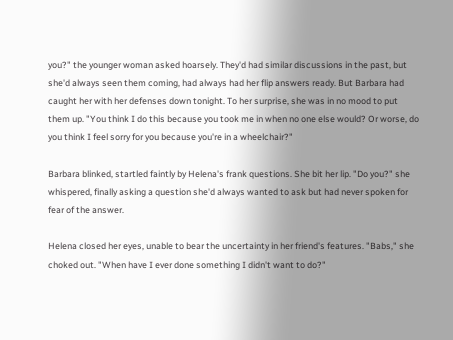you?" the younger woman asked hoarsely. They'd had similar discussions in the past, but she'd always seen them coming, had always had her flip answers ready. But Barbara had caught her with her defenses down tonight. To her surprise, she was in no mood to put them up. "You think I do this because you took me in when no one else would? Or worse, do you think I feel sorry for you because you're in a wheelchair?"

Barbara blinked, startled faintly by Helena's frank questions. She bit her lip. "Do you?" she whispered, finally asking a question she'd always wanted to ask but had never spoken for fear of the answer.

Helena closed her eyes, unable to bear the uncertainty in her friend's features. "Babs," she choked out. "When have I ever done something I didn't want to do?"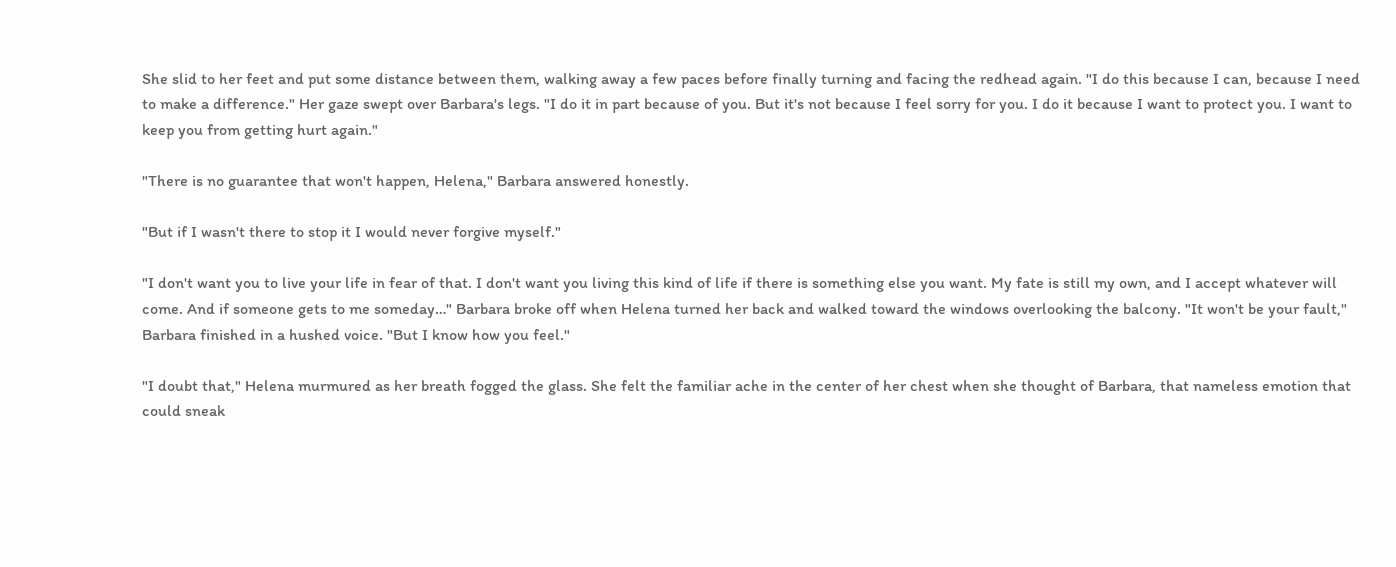She slid to her feet and put some distance between them, walking away a few paces before finally turning and facing the redhead again. "I do this because I can, because I need to make a difference." Her gaze swept over Barbara's legs. "I do it in part because of you. But it's not because I feel sorry for you. I do it because I want to protect you. I want to keep you from getting hurt again."

"There is no guarantee that won't happen, Helena," Barbara answered honestly.

"But if I wasn't there to stop it I would never forgive myself."

"I don't want you to live your life in fear of that. I don't want you living this kind of life if there is something else you want. My fate is still my own, and I accept whatever will come. And if someone gets to me someday…" Barbara broke off when Helena turned her back and walked toward the windows overlooking the balcony. "It won't be your fault," Barbara finished in a hushed voice. "But I know how you feel."

"I doubt that," Helena murmured as her breath fogged the glass. She felt the familiar ache in the center of her chest when she thought of Barbara, that nameless emotion that could sneak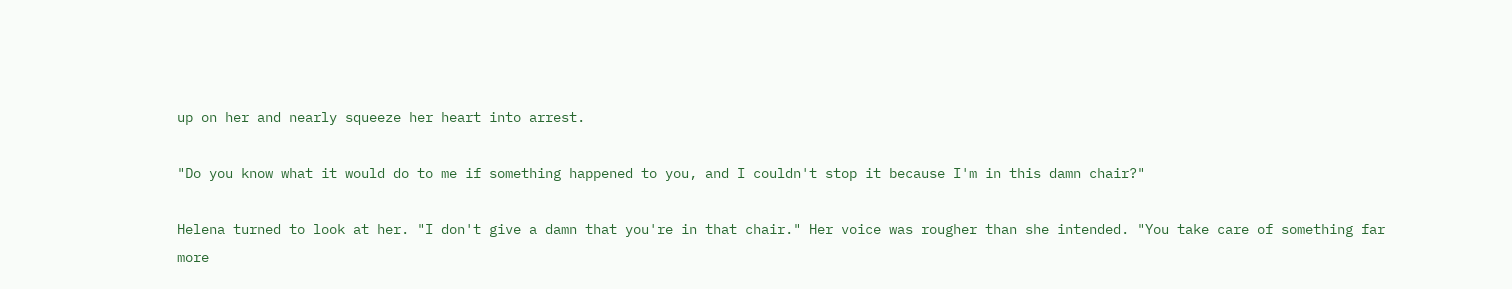up on her and nearly squeeze her heart into arrest.

"Do you know what it would do to me if something happened to you, and I couldn't stop it because I'm in this damn chair?"

Helena turned to look at her. "I don't give a damn that you're in that chair." Her voice was rougher than she intended. "You take care of something far more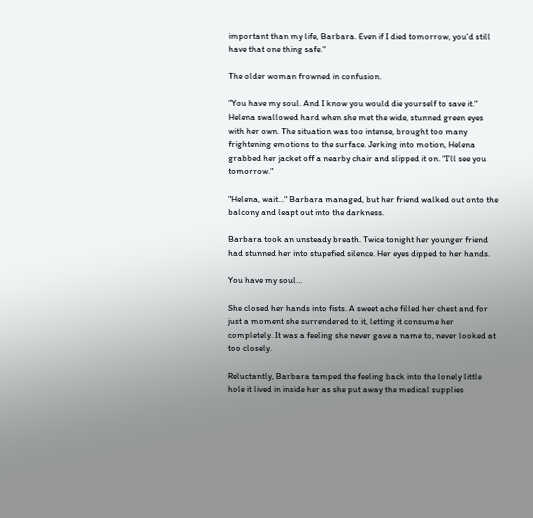important than my life, Barbara. Even if I died tomorrow, you'd still have that one thing safe."

The older woman frowned in confusion.

"You have my soul. And I know you would die yourself to save it." Helena swallowed hard when she met the wide, stunned green eyes with her own. The situation was too intense, brought too many frightening emotions to the surface. Jerking into motion, Helena grabbed her jacket off a nearby chair and slipped it on. "I'll see you tomorrow."

"Helena, wait…" Barbara managed, but her friend walked out onto the balcony and leapt out into the darkness.

Barbara took an unsteady breath. Twice tonight her younger friend had stunned her into stupefied silence. Her eyes dipped to her hands.

You have my soul…

She closed her hands into fists. A sweet ache filled her chest and for just a moment she surrendered to it, letting it consume her completely. It was a feeling she never gave a name to, never looked at too closely.

Reluctantly, Barbara tamped the feeling back into the lonely little hole it lived in inside her as she put away the medical supplies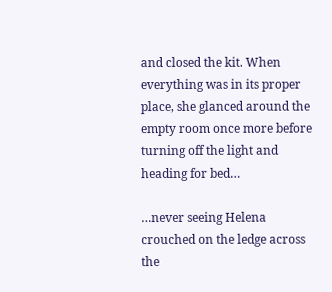and closed the kit. When everything was in its proper place, she glanced around the empty room once more before turning off the light and heading for bed…

…never seeing Helena crouched on the ledge across the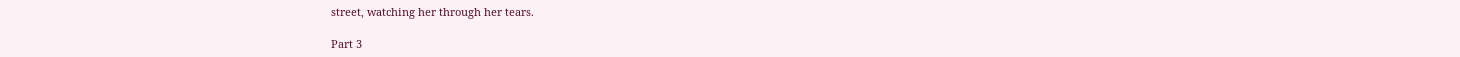street, watching her through her tears.

Part 3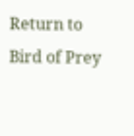Return to Bird of Prey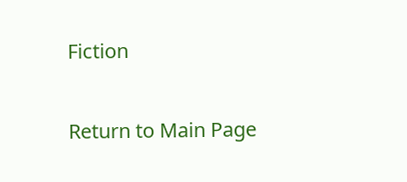Fiction

Return to Main Page